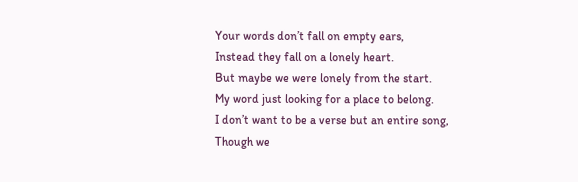Your words don’t fall on empty ears,
Instead they fall on a lonely heart.
But maybe we were lonely from the start.
My word just looking for a place to belong.
I don’t want to be a verse but an entire song,
Though we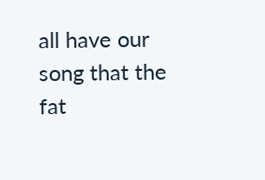all have our song that the fat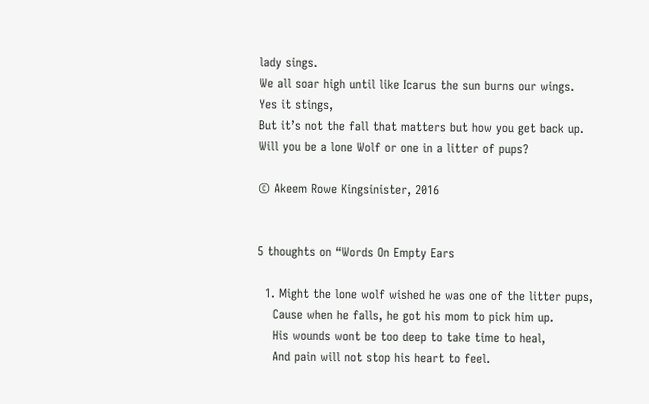lady sings.
We all soar high until like Icarus the sun burns our wings.
Yes it stings,
But it’s not the fall that matters but how you get back up.
Will you be a lone Wolf or one in a litter of pups?

© Akeem Rowe Kingsinister, 2016


5 thoughts on “Words On Empty Ears

  1. Might the lone wolf wished he was one of the litter pups,
    Cause when he falls, he got his mom to pick him up.
    His wounds wont be too deep to take time to heal,
    And pain will not stop his heart to feel.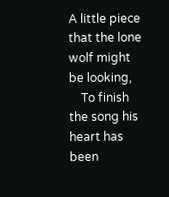A little piece that the lone wolf might be looking,
    To finish the song his heart has been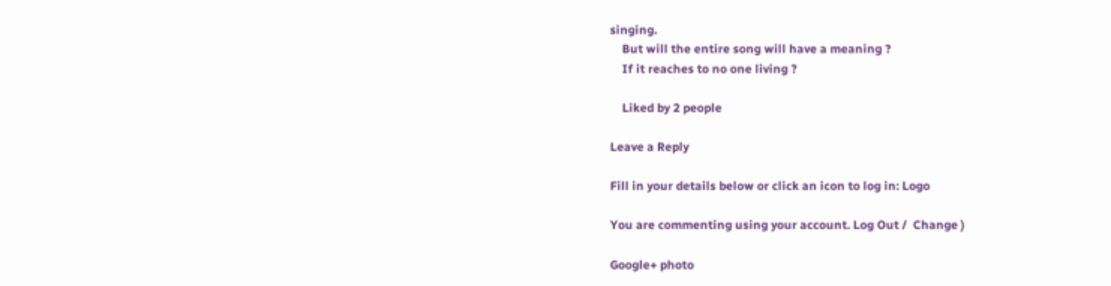singing.
    But will the entire song will have a meaning ?
    If it reaches to no one living ?

    Liked by 2 people

Leave a Reply

Fill in your details below or click an icon to log in: Logo

You are commenting using your account. Log Out /  Change )

Google+ photo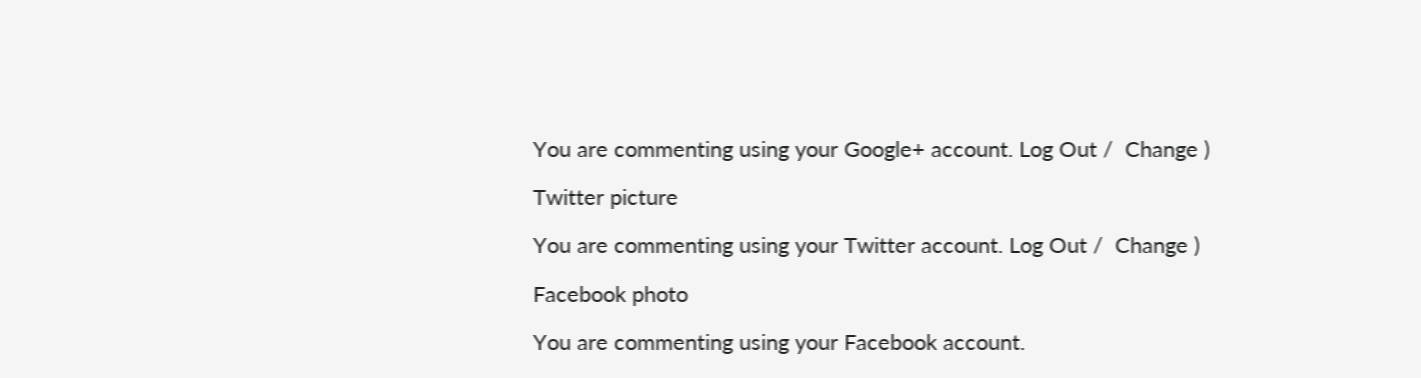You are commenting using your Google+ account. Log Out /  Change )

Twitter picture

You are commenting using your Twitter account. Log Out /  Change )

Facebook photo

You are commenting using your Facebook account.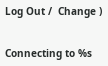Log Out /  Change )


Connecting to %s